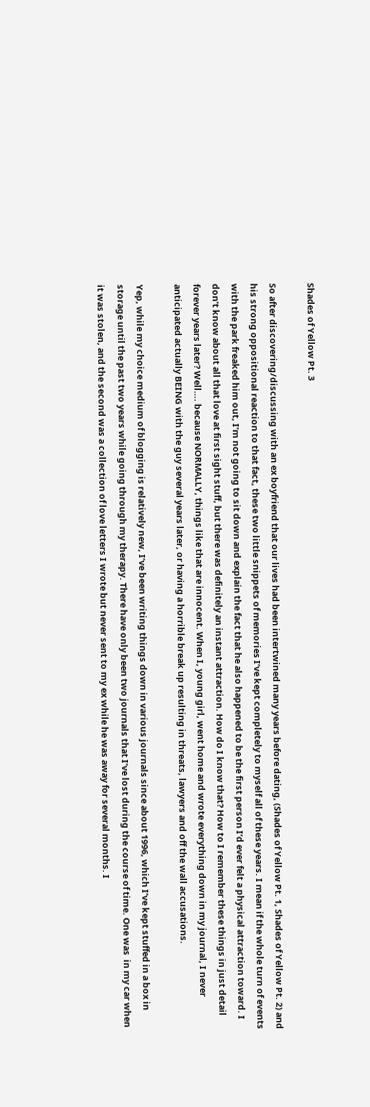Shades of Yellow Pt. 3

So after discovering/discussing with an ex boyfriend that our lives had been intertwined many years before dating, (Shades of Yellow Pt. 1, Shades of Yellow Pt. 2) and his strong oppositional reaction to that fact, these two little snippets of memories I’ve kept completely to myself all of these years. I mean if the whole turn of events with the park freaked him out, I’m not going to sit down and explain the fact that he also happened to be the first person I’d ever felt a physical attraction toward. I don’t know about all that love at first sight stuff, but there was definitely an instant attraction. How do I know that? How to I remember these things in just detail forever years later? Well…. because NORMALLY, things like that are innocent. When I, young girl, went home and wrote everything down in my journal, I never anticipated actually BEING with the guy several years later, or having a horrible break up resulting in threats, lawyers and off the wall accusations.

Yep, while my choice medium of blogging is relatively new, I’ve been writing things down in various journals since about 1996, which I’ve kept stuffed in a box in storage until the past two years while going through my therapy. There have only been two journals that I’ve lost during the course of time. One was  in my car when it was stolen, and the second was a collection of love letters I wrote but never sent to my ex while he was away for several months. I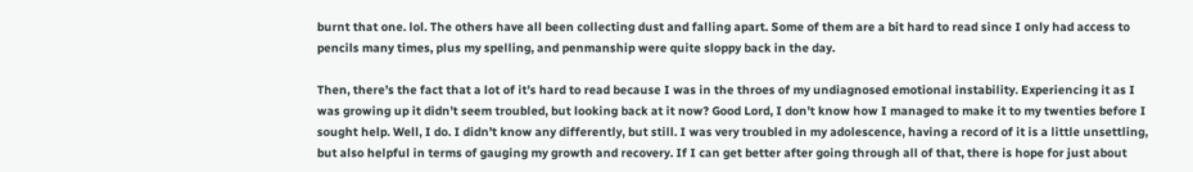burnt that one. lol. The others have all been collecting dust and falling apart. Some of them are a bit hard to read since I only had access to pencils many times, plus my spelling, and penmanship were quite sloppy back in the day.

Then, there’s the fact that a lot of it’s hard to read because I was in the throes of my undiagnosed emotional instability. Experiencing it as I was growing up it didn’t seem troubled, but looking back at it now? Good Lord, I don’t know how I managed to make it to my twenties before I sought help. Well, I do. I didn’t know any differently, but still. I was very troubled in my adolescence, having a record of it is a little unsettling, but also helpful in terms of gauging my growth and recovery. If I can get better after going through all of that, there is hope for just about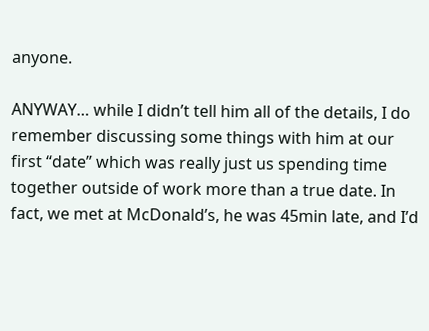anyone.

ANYWAY… while I didn’t tell him all of the details, I do remember discussing some things with him at our first “date” which was really just us spending time together outside of work more than a true date. In fact, we met at McDonald’s, he was 45min late, and I’d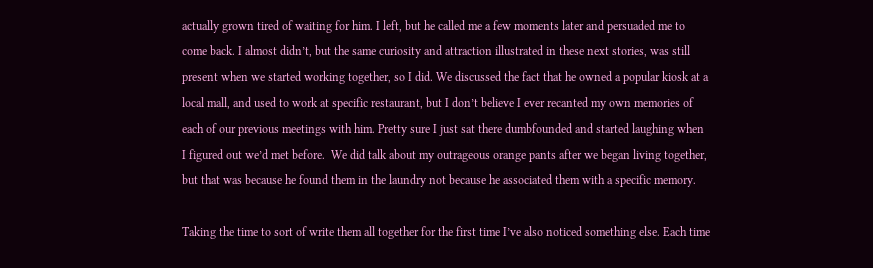actually grown tired of waiting for him. I left, but he called me a few moments later and persuaded me to come back. I almost didn’t, but the same curiosity and attraction illustrated in these next stories, was still present when we started working together, so I did. We discussed the fact that he owned a popular kiosk at a local mall, and used to work at specific restaurant, but I don’t believe I ever recanted my own memories of each of our previous meetings with him. Pretty sure I just sat there dumbfounded and started laughing when I figured out we’d met before.  We did talk about my outrageous orange pants after we began living together, but that was because he found them in the laundry not because he associated them with a specific memory.

Taking the time to sort of write them all together for the first time I’ve also noticed something else. Each time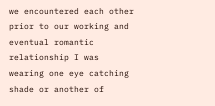we encountered each other prior to our working and eventual romantic relationship I was wearing one eye catching shade or another of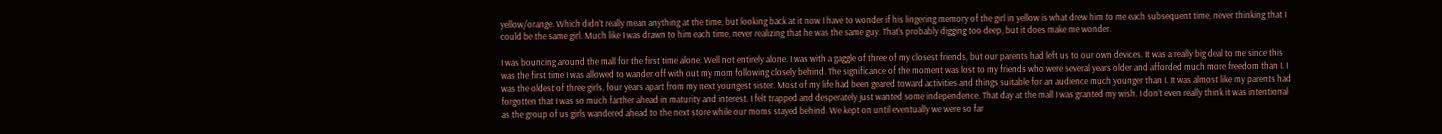yellow/orange. Which didn’t really mean anything at the time, but looking back at it now I have to wonder if his lingering memory of the girl in yellow is what drew him to me each subsequent time, never thinking that I could be the same girl. Much like I was drawn to him each time, never realizing that he was the same guy. That’s probably digging too deep, but it does make me wonder.

I was bouncing around the mall for the first time alone. Well not entirely alone. I was with a gaggle of three of my closest friends, but our parents had left us to our own devices. It was a really big deal to me since this was the first time I was allowed to wander off with out my mom following closely behind. The significance of the moment was lost to my friends who were several years older and afforded much more freedom than I. I was the oldest of three girls, four years apart from my next youngest sister. Most of my life had been geared toward activities and things suitable for an audience much younger than I. It was almost like my parents had forgotten that I was so much farther ahead in maturity and interest. I felt trapped and desperately just wanted some independence. That day at the mall I was granted my wish. I don’t even really think it was intentional as the group of us girls wandered ahead to the next store while our moms stayed behind. We kept on until eventually we were so far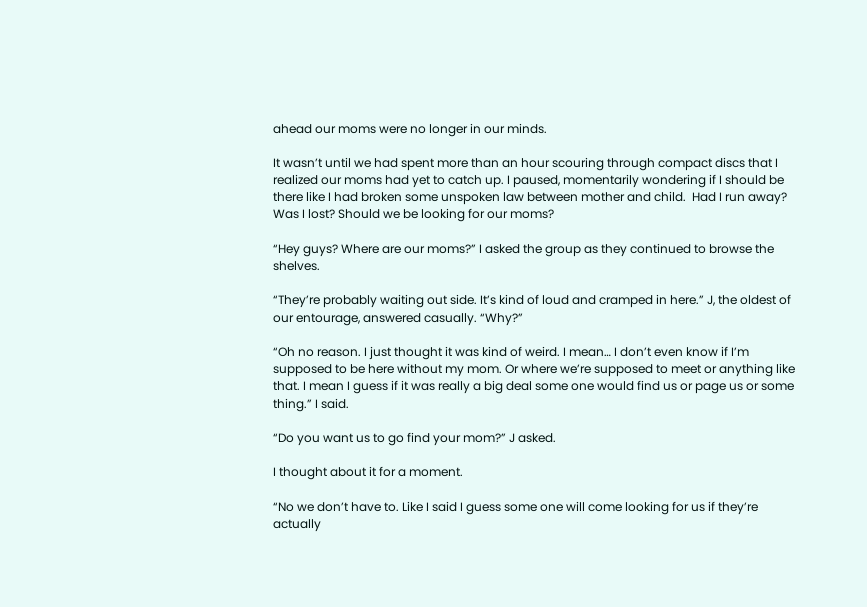ahead our moms were no longer in our minds.

It wasn’t until we had spent more than an hour scouring through compact discs that I realized our moms had yet to catch up. I paused, momentarily wondering if I should be there like I had broken some unspoken law between mother and child.  Had I run away? Was I lost? Should we be looking for our moms?

“Hey guys? Where are our moms?” I asked the group as they continued to browse the shelves.

“They’re probably waiting out side. It’s kind of loud and cramped in here.” J, the oldest of our entourage, answered casually. “Why?”

“Oh no reason. I just thought it was kind of weird. I mean… I don’t even know if I’m supposed to be here without my mom. Or where we’re supposed to meet or anything like that. I mean I guess if it was really a big deal some one would find us or page us or some thing.” I said.

“Do you want us to go find your mom?” J asked.

I thought about it for a moment.

“No we don’t have to. Like I said I guess some one will come looking for us if they’re actually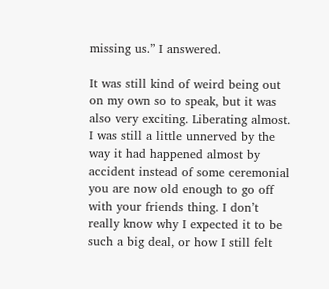missing us.” I answered.

It was still kind of weird being out on my own so to speak, but it was also very exciting. Liberating almost. I was still a little unnerved by the way it had happened almost by accident instead of some ceremonial you are now old enough to go off with your friends thing. I don’t really know why I expected it to be such a big deal, or how I still felt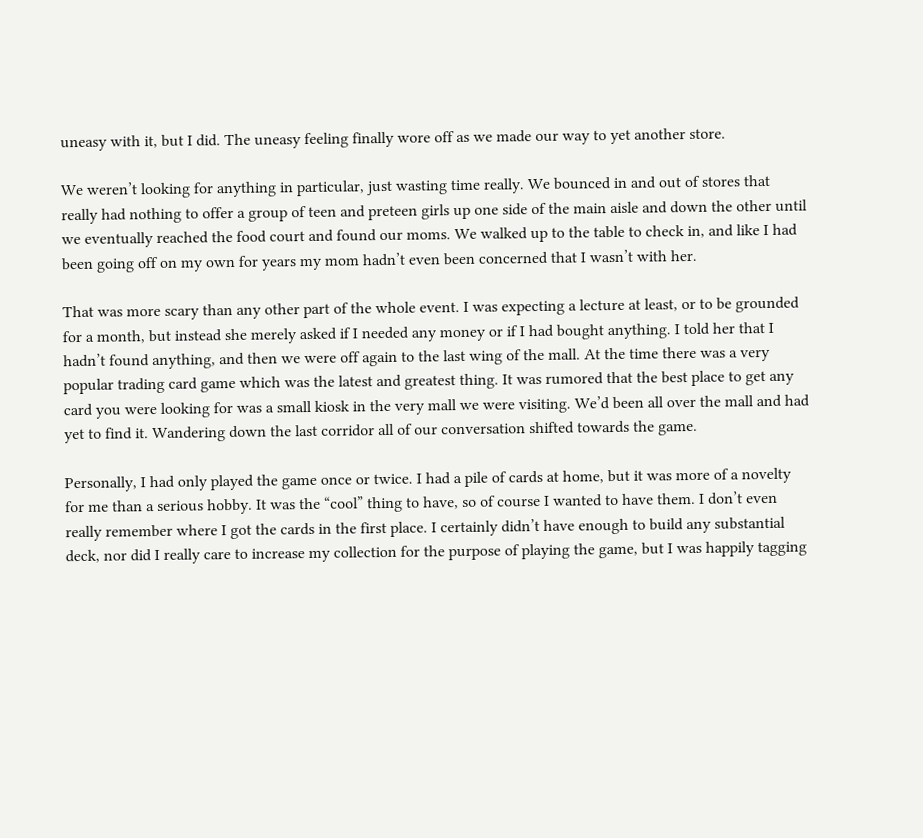uneasy with it, but I did. The uneasy feeling finally wore off as we made our way to yet another store.

We weren’t looking for anything in particular, just wasting time really. We bounced in and out of stores that really had nothing to offer a group of teen and preteen girls up one side of the main aisle and down the other until we eventually reached the food court and found our moms. We walked up to the table to check in, and like I had been going off on my own for years my mom hadn’t even been concerned that I wasn’t with her.

That was more scary than any other part of the whole event. I was expecting a lecture at least, or to be grounded for a month, but instead she merely asked if I needed any money or if I had bought anything. I told her that I hadn’t found anything, and then we were off again to the last wing of the mall. At the time there was a very popular trading card game which was the latest and greatest thing. It was rumored that the best place to get any card you were looking for was a small kiosk in the very mall we were visiting. We’d been all over the mall and had yet to find it. Wandering down the last corridor all of our conversation shifted towards the game.

Personally, I had only played the game once or twice. I had a pile of cards at home, but it was more of a novelty for me than a serious hobby. It was the “cool” thing to have, so of course I wanted to have them. I don’t even really remember where I got the cards in the first place. I certainly didn’t have enough to build any substantial deck, nor did I really care to increase my collection for the purpose of playing the game, but I was happily tagging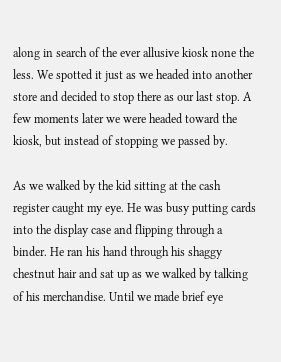along in search of the ever allusive kiosk none the less. We spotted it just as we headed into another store and decided to stop there as our last stop. A few moments later we were headed toward the kiosk, but instead of stopping we passed by.

As we walked by the kid sitting at the cash register caught my eye. He was busy putting cards into the display case and flipping through a binder. He ran his hand through his shaggy chestnut hair and sat up as we walked by talking of his merchandise. Until we made brief eye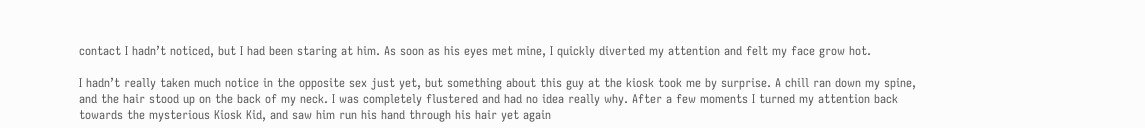contact I hadn’t noticed, but I had been staring at him. As soon as his eyes met mine, I quickly diverted my attention and felt my face grow hot.

I hadn’t really taken much notice in the opposite sex just yet, but something about this guy at the kiosk took me by surprise. A chill ran down my spine, and the hair stood up on the back of my neck. I was completely flustered and had no idea really why. After a few moments I turned my attention back towards the mysterious Kiosk Kid, and saw him run his hand through his hair yet again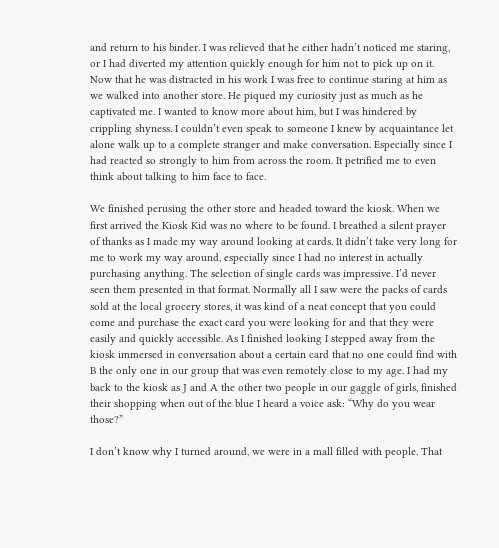and return to his binder. I was relieved that he either hadn’t noticed me staring, or I had diverted my attention quickly enough for him not to pick up on it. Now that he was distracted in his work I was free to continue staring at him as we walked into another store. He piqued my curiosity just as much as he captivated me. I wanted to know more about him, but I was hindered by crippling shyness. I couldn’t even speak to someone I knew by acquaintance let alone walk up to a complete stranger and make conversation. Especially since I had reacted so strongly to him from across the room. It petrified me to even think about talking to him face to face.

We finished perusing the other store and headed toward the kiosk. When we first arrived the Kiosk Kid was no where to be found. I breathed a silent prayer of thanks as I made my way around looking at cards. It didn’t take very long for me to work my way around, especially since I had no interest in actually purchasing anything. The selection of single cards was impressive. I’d never seen them presented in that format. Normally all I saw were the packs of cards sold at the local grocery stores, it was kind of a neat concept that you could come and purchase the exact card you were looking for and that they were easily and quickly accessible. As I finished looking I stepped away from the kiosk immersed in conversation about a certain card that no one could find with B the only one in our group that was even remotely close to my age. I had my back to the kiosk as J and A the other two people in our gaggle of girls, finished their shopping when out of the blue I heard a voice ask: “Why do you wear those?”

I don’t know why I turned around, we were in a mall filled with people. That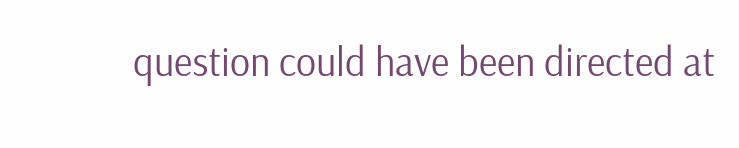question could have been directed at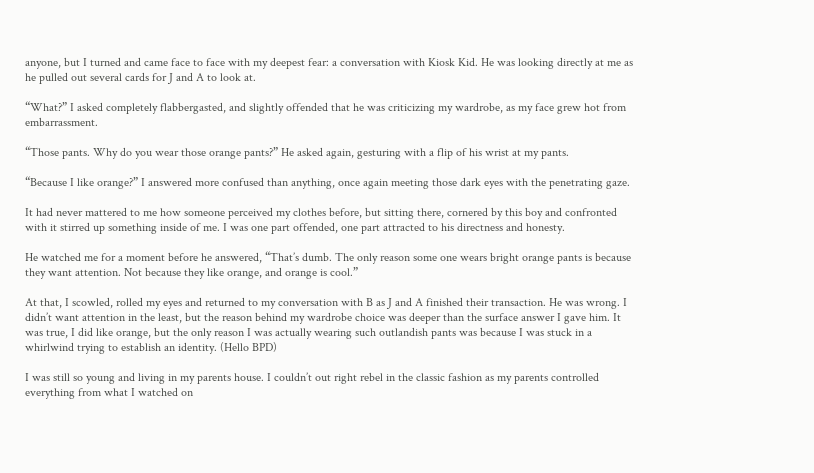anyone, but I turned and came face to face with my deepest fear: a conversation with Kiosk Kid. He was looking directly at me as he pulled out several cards for J and A to look at.

“What?” I asked completely flabbergasted, and slightly offended that he was criticizing my wardrobe, as my face grew hot from embarrassment.

“Those pants. Why do you wear those orange pants?” He asked again, gesturing with a flip of his wrist at my pants.

“Because I like orange?” I answered more confused than anything, once again meeting those dark eyes with the penetrating gaze.

It had never mattered to me how someone perceived my clothes before, but sitting there, cornered by this boy and confronted with it stirred up something inside of me. I was one part offended, one part attracted to his directness and honesty.

He watched me for a moment before he answered, “That’s dumb. The only reason some one wears bright orange pants is because they want attention. Not because they like orange, and orange is cool.”

At that, I scowled, rolled my eyes and returned to my conversation with B as J and A finished their transaction. He was wrong. I didn’t want attention in the least, but the reason behind my wardrobe choice was deeper than the surface answer I gave him. It was true, I did like orange, but the only reason I was actually wearing such outlandish pants was because I was stuck in a whirlwind trying to establish an identity. (Hello BPD)

I was still so young and living in my parents house. I couldn’t out right rebel in the classic fashion as my parents controlled everything from what I watched on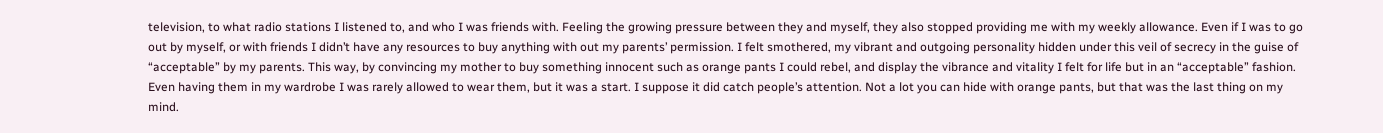television, to what radio stations I listened to, and who I was friends with. Feeling the growing pressure between they and myself, they also stopped providing me with my weekly allowance. Even if I was to go out by myself, or with friends I didn’t have any resources to buy anything with out my parents’ permission. I felt smothered, my vibrant and outgoing personality hidden under this veil of secrecy in the guise of “acceptable” by my parents. This way, by convincing my mother to buy something innocent such as orange pants I could rebel, and display the vibrance and vitality I felt for life but in an “acceptable” fashion. Even having them in my wardrobe I was rarely allowed to wear them, but it was a start. I suppose it did catch people’s attention. Not a lot you can hide with orange pants, but that was the last thing on my mind.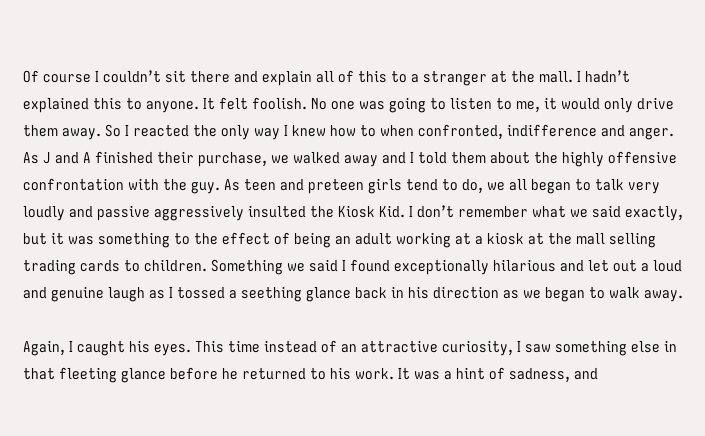Of course I couldn’t sit there and explain all of this to a stranger at the mall. I hadn’t explained this to anyone. It felt foolish. No one was going to listen to me, it would only drive them away. So I reacted the only way I knew how to when confronted, indifference and anger. As J and A finished their purchase, we walked away and I told them about the highly offensive confrontation with the guy. As teen and preteen girls tend to do, we all began to talk very loudly and passive aggressively insulted the Kiosk Kid. I don’t remember what we said exactly, but it was something to the effect of being an adult working at a kiosk at the mall selling trading cards to children. Something we said I found exceptionally hilarious and let out a loud and genuine laugh as I tossed a seething glance back in his direction as we began to walk away.

Again, I caught his eyes. This time instead of an attractive curiosity, I saw something else in that fleeting glance before he returned to his work. It was a hint of sadness, and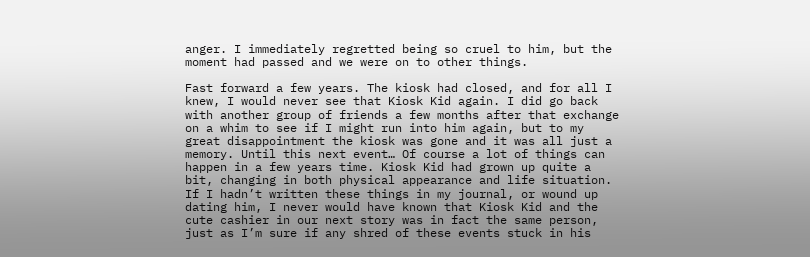anger. I immediately regretted being so cruel to him, but the moment had passed and we were on to other things.

Fast forward a few years. The kiosk had closed, and for all I knew, I would never see that Kiosk Kid again. I did go back with another group of friends a few months after that exchange on a whim to see if I might run into him again, but to my great disappointment the kiosk was gone and it was all just a memory. Until this next event… Of course a lot of things can happen in a few years time. Kiosk Kid had grown up quite a bit, changing in both physical appearance and life situation. If I hadn’t written these things in my journal, or wound up dating him, I never would have known that Kiosk Kid and the cute cashier in our next story was in fact the same person, just as I’m sure if any shred of these events stuck in his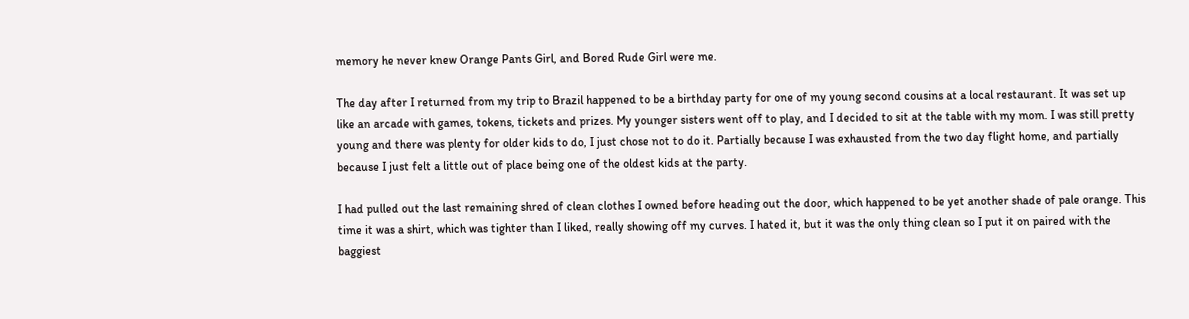memory he never knew Orange Pants Girl, and Bored Rude Girl were me.

The day after I returned from my trip to Brazil happened to be a birthday party for one of my young second cousins at a local restaurant. It was set up like an arcade with games, tokens, tickets and prizes. My younger sisters went off to play, and I decided to sit at the table with my mom. I was still pretty young and there was plenty for older kids to do, I just chose not to do it. Partially because I was exhausted from the two day flight home, and partially because I just felt a little out of place being one of the oldest kids at the party.

I had pulled out the last remaining shred of clean clothes I owned before heading out the door, which happened to be yet another shade of pale orange. This time it was a shirt, which was tighter than I liked, really showing off my curves. I hated it, but it was the only thing clean so I put it on paired with the baggiest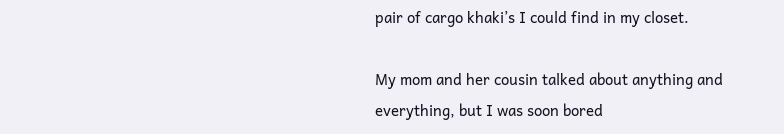pair of cargo khaki’s I could find in my closet.

My mom and her cousin talked about anything and everything, but I was soon bored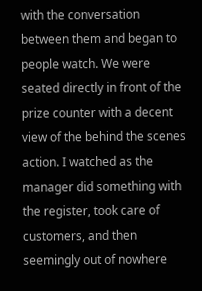with the conversation between them and began to people watch. We were seated directly in front of the prize counter with a decent view of the behind the scenes action. I watched as the manager did something with the register, took care of customers, and then seemingly out of nowhere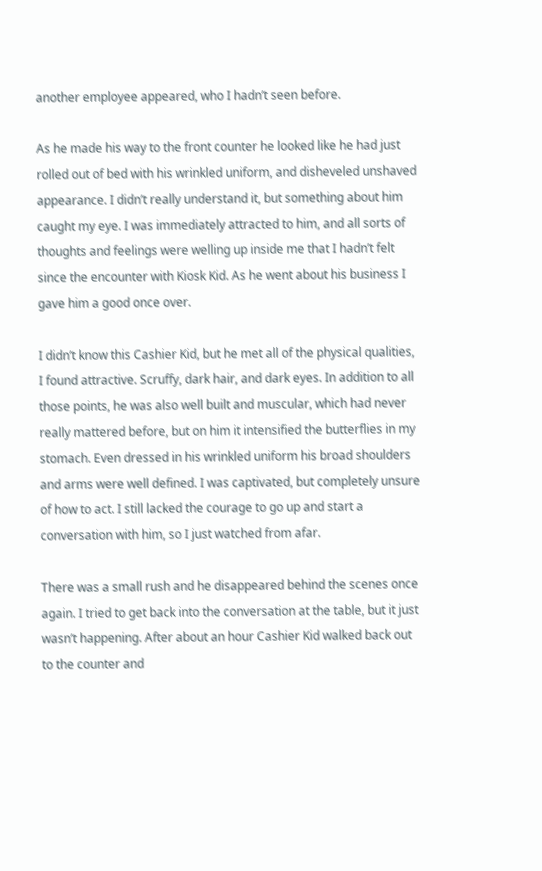another employee appeared, who I hadn’t seen before.

As he made his way to the front counter he looked like he had just rolled out of bed with his wrinkled uniform, and disheveled unshaved appearance. I didn’t really understand it, but something about him caught my eye. I was immediately attracted to him, and all sorts of thoughts and feelings were welling up inside me that I hadn’t felt since the encounter with Kiosk Kid. As he went about his business I gave him a good once over.

I didn’t know this Cashier Kid, but he met all of the physical qualities, I found attractive. Scruffy, dark hair, and dark eyes. In addition to all those points, he was also well built and muscular, which had never really mattered before, but on him it intensified the butterflies in my stomach. Even dressed in his wrinkled uniform his broad shoulders and arms were well defined. I was captivated, but completely unsure of how to act. I still lacked the courage to go up and start a conversation with him, so I just watched from afar.

There was a small rush and he disappeared behind the scenes once again. I tried to get back into the conversation at the table, but it just wasn’t happening. After about an hour Cashier Kid walked back out to the counter and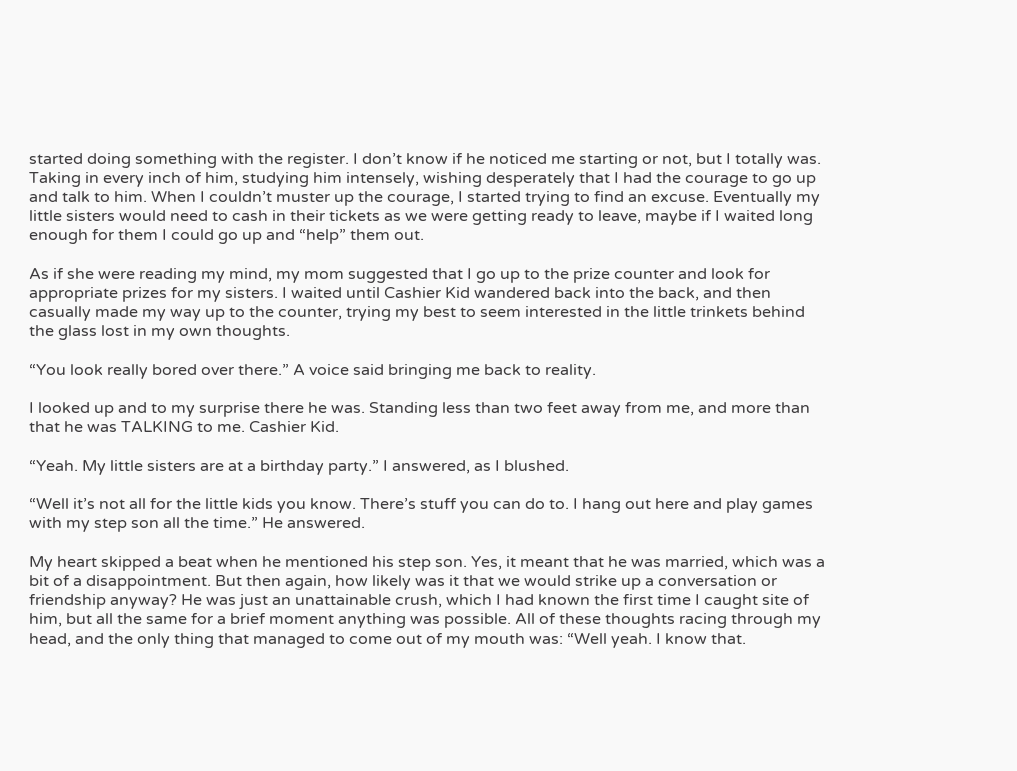started doing something with the register. I don’t know if he noticed me starting or not, but I totally was. Taking in every inch of him, studying him intensely, wishing desperately that I had the courage to go up and talk to him. When I couldn’t muster up the courage, I started trying to find an excuse. Eventually my little sisters would need to cash in their tickets as we were getting ready to leave, maybe if I waited long enough for them I could go up and “help” them out.

As if she were reading my mind, my mom suggested that I go up to the prize counter and look for appropriate prizes for my sisters. I waited until Cashier Kid wandered back into the back, and then casually made my way up to the counter, trying my best to seem interested in the little trinkets behind the glass lost in my own thoughts.

“You look really bored over there.” A voice said bringing me back to reality.

I looked up and to my surprise there he was. Standing less than two feet away from me, and more than that he was TALKING to me. Cashier Kid.

“Yeah. My little sisters are at a birthday party.” I answered, as I blushed.

“Well it’s not all for the little kids you know. There’s stuff you can do to. I hang out here and play games with my step son all the time.” He answered.

My heart skipped a beat when he mentioned his step son. Yes, it meant that he was married, which was a bit of a disappointment. But then again, how likely was it that we would strike up a conversation or friendship anyway? He was just an unattainable crush, which I had known the first time I caught site of him, but all the same for a brief moment anything was possible. All of these thoughts racing through my head, and the only thing that managed to come out of my mouth was: “Well yeah. I know that.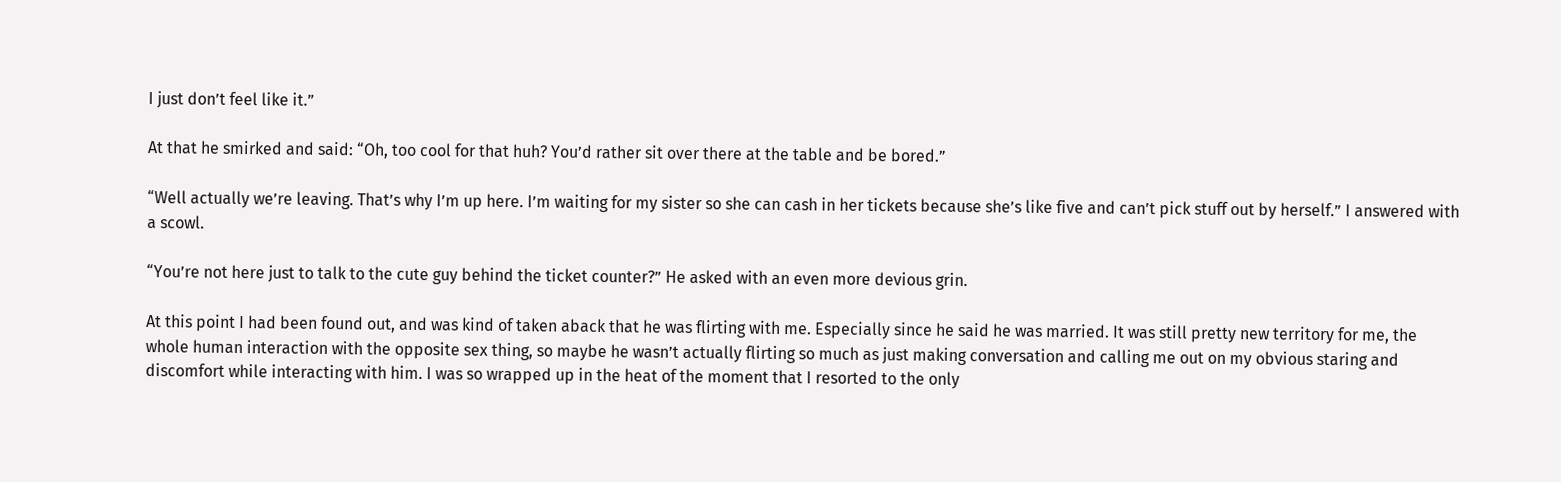I just don’t feel like it.”

At that he smirked and said: “Oh, too cool for that huh? You’d rather sit over there at the table and be bored.”

“Well actually we’re leaving. That’s why I’m up here. I’m waiting for my sister so she can cash in her tickets because she’s like five and can’t pick stuff out by herself.” I answered with a scowl.

“You’re not here just to talk to the cute guy behind the ticket counter?” He asked with an even more devious grin.

At this point I had been found out, and was kind of taken aback that he was flirting with me. Especially since he said he was married. It was still pretty new territory for me, the whole human interaction with the opposite sex thing, so maybe he wasn’t actually flirting so much as just making conversation and calling me out on my obvious staring and discomfort while interacting with him. I was so wrapped up in the heat of the moment that I resorted to the only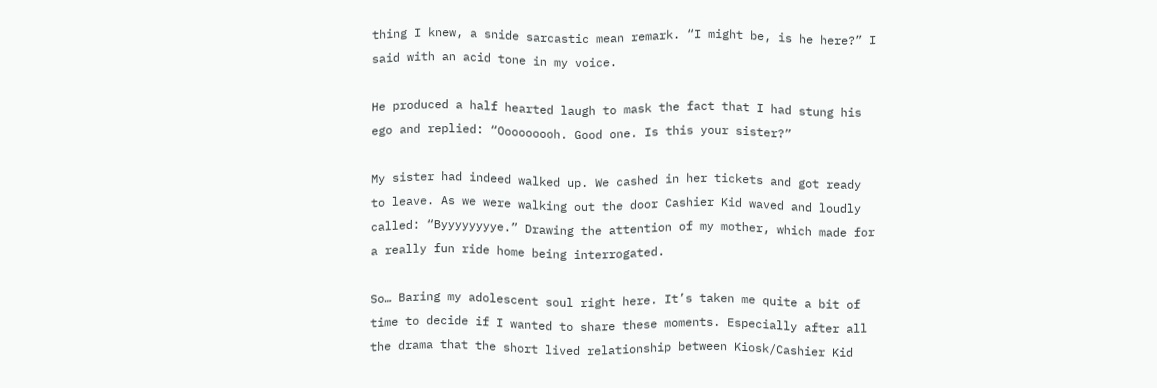thing I knew, a snide sarcastic mean remark. “I might be, is he here?” I said with an acid tone in my voice.

He produced a half hearted laugh to mask the fact that I had stung his ego and replied: “Ooooooooh. Good one. Is this your sister?”

My sister had indeed walked up. We cashed in her tickets and got ready to leave. As we were walking out the door Cashier Kid waved and loudly called: “Byyyyyyyye.” Drawing the attention of my mother, which made for a really fun ride home being interrogated.

So… Baring my adolescent soul right here. It’s taken me quite a bit of time to decide if I wanted to share these moments. Especially after all the drama that the short lived relationship between Kiosk/Cashier Kid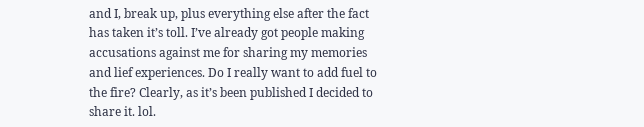and I, break up, plus everything else after the fact has taken it’s toll. I’ve already got people making accusations against me for sharing my memories and lief experiences. Do I really want to add fuel to the fire? Clearly, as it’s been published I decided to share it. lol.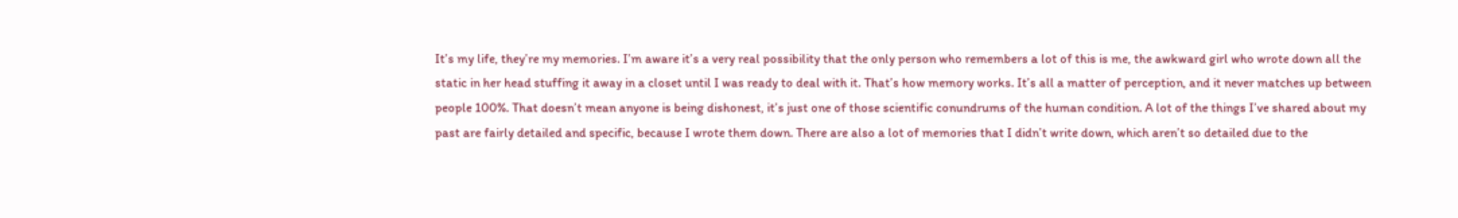It’s my life, they’re my memories. I’m aware it’s a very real possibility that the only person who remembers a lot of this is me, the awkward girl who wrote down all the static in her head stuffing it away in a closet until I was ready to deal with it. That’s how memory works. It’s all a matter of perception, and it never matches up between people 100%. That doesn’t mean anyone is being dishonest, it’s just one of those scientific conundrums of the human condition. A lot of the things I’ve shared about my past are fairly detailed and specific, because I wrote them down. There are also a lot of memories that I didn’t write down, which aren’t so detailed due to the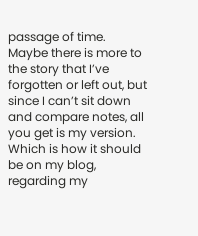passage of time. Maybe there is more to the story that I’ve forgotten or left out, but since I can’t sit down and compare notes, all you get is my version. Which is how it should be on my blog, regarding my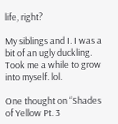life, right?

My siblings and I. I was a bit of an ugly duckling. Took me a while to grow into myself. lol.

One thought on “Shades of Yellow Pt. 3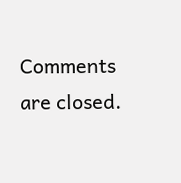Comments are closed.